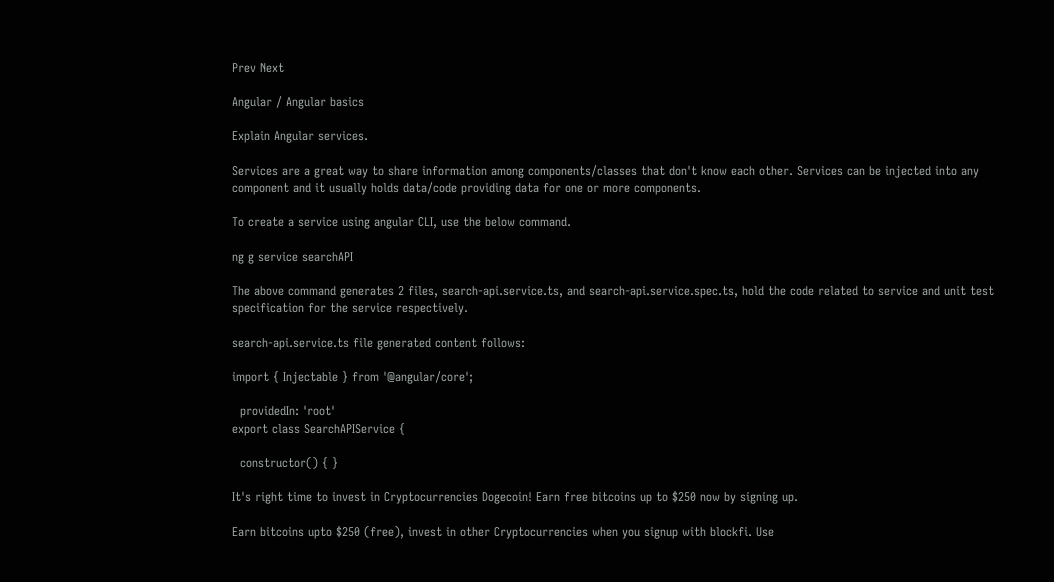Prev Next

Angular / Angular basics

Explain Angular services.

Services are a great way to share information among components/classes that don't know each other. Services can be injected into any component and it usually holds data/code providing data for one or more components.

To create a service using angular CLI, use the below command.

ng g service searchAPI

The above command generates 2 files, search-api.service.ts, and search-api.service.spec.ts, hold the code related to service and unit test specification for the service respectively.

search-api.service.ts file generated content follows:

import { Injectable } from '@angular/core';

  providedIn: 'root'
export class SearchAPIService {

  constructor() { }

It's right time to invest in Cryptocurrencies Dogecoin! Earn free bitcoins up to $250 now by signing up.

Earn bitcoins upto $250 (free), invest in other Cryptocurrencies when you signup with blockfi. Use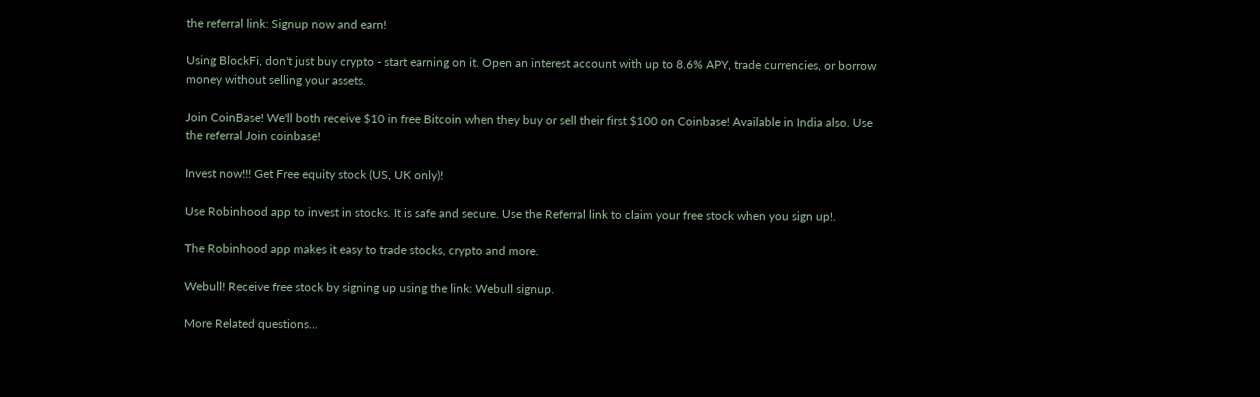the referral link: Signup now and earn!

Using BlockFi, don't just buy crypto - start earning on it. Open an interest account with up to 8.6% APY, trade currencies, or borrow money without selling your assets.

Join CoinBase! We'll both receive $10 in free Bitcoin when they buy or sell their first $100 on Coinbase! Available in India also. Use the referral Join coinbase!

Invest now!!! Get Free equity stock (US, UK only)!

Use Robinhood app to invest in stocks. It is safe and secure. Use the Referral link to claim your free stock when you sign up!.

The Robinhood app makes it easy to trade stocks, crypto and more.

Webull! Receive free stock by signing up using the link: Webull signup.

More Related questions...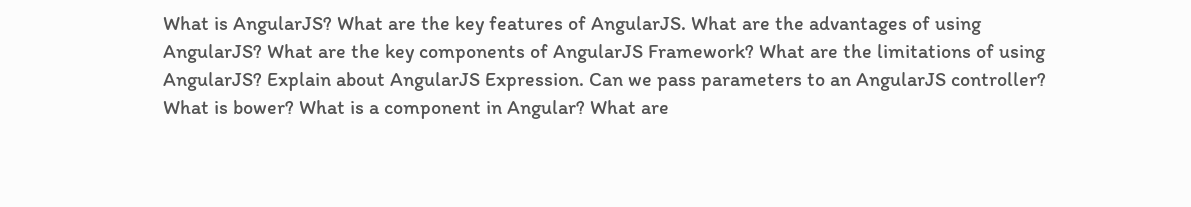What is AngularJS? What are the key features of AngularJS. What are the advantages of using AngularJS? What are the key components of AngularJS Framework? What are the limitations of using AngularJS? Explain about AngularJS Expression. Can we pass parameters to an AngularJS controller? What is bower? What is a component in Angular? What are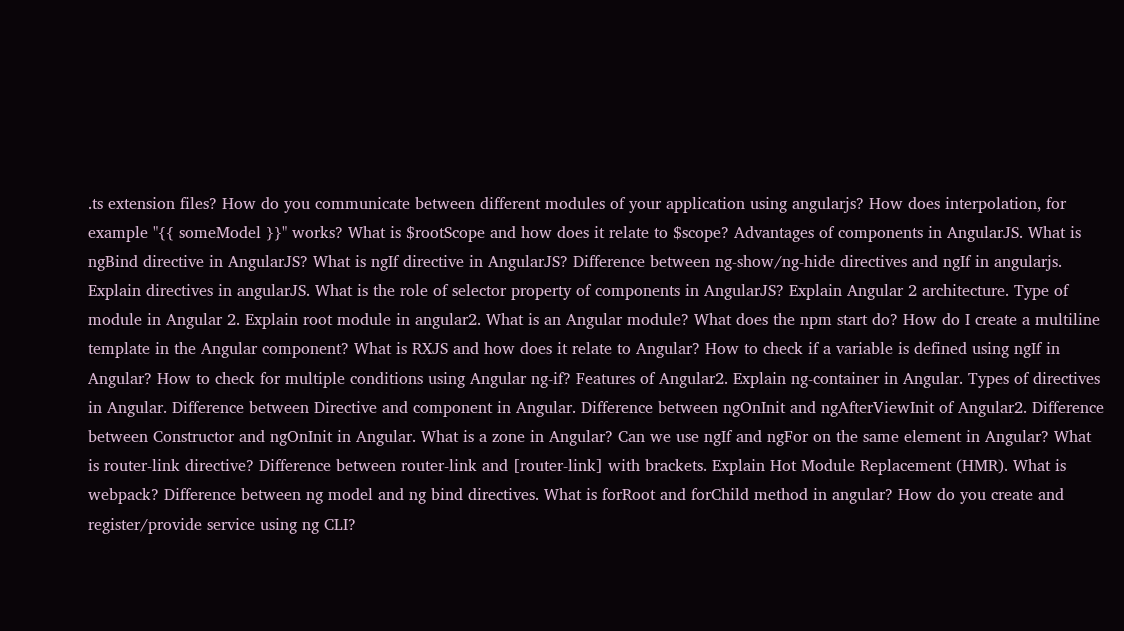.ts extension files? How do you communicate between different modules of your application using angularjs? How does interpolation, for example "{{ someModel }}" works? What is $rootScope and how does it relate to $scope? Advantages of components in AngularJS. What is ngBind directive in AngularJS? What is ngIf directive in AngularJS? Difference between ng-show/ng-hide directives and ngIf in angularjs. Explain directives in angularJS. What is the role of selector property of components in AngularJS? Explain Angular 2 architecture. Type of module in Angular 2. Explain root module in angular2. What is an Angular module? What does the npm start do? How do I create a multiline template in the Angular component? What is RXJS and how does it relate to Angular? How to check if a variable is defined using ngIf in Angular? How to check for multiple conditions using Angular ng-if? Features of Angular2. Explain ng-container in Angular. Types of directives in Angular. Difference between Directive and component in Angular. Difference between ngOnInit and ngAfterViewInit of Angular2. Difference between Constructor and ngOnInit in Angular. What is a zone in Angular? Can we use ngIf and ngFor on the same element in Angular? What is router-link directive? Difference between router-link and [router-link] with brackets. Explain Hot Module Replacement (HMR). What is webpack? Difference between ng model and ng bind directives. What is forRoot and forChild method in angular? How do you create and register/provide service using ng CLI?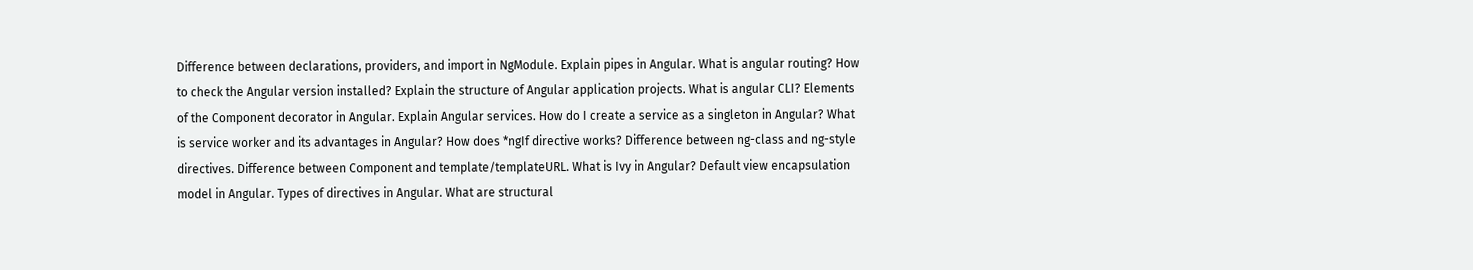Difference between declarations, providers, and import in NgModule. Explain pipes in Angular. What is angular routing? How to check the Angular version installed? Explain the structure of Angular application projects. What is angular CLI? Elements of the Component decorator in Angular. Explain Angular services. How do I create a service as a singleton in Angular? What is service worker and its advantages in Angular? How does *ngIf directive works? Difference between ng-class and ng-style directives. Difference between Component and template/templateURL. What is Ivy in Angular? Default view encapsulation model in Angular. Types of directives in Angular. What are structural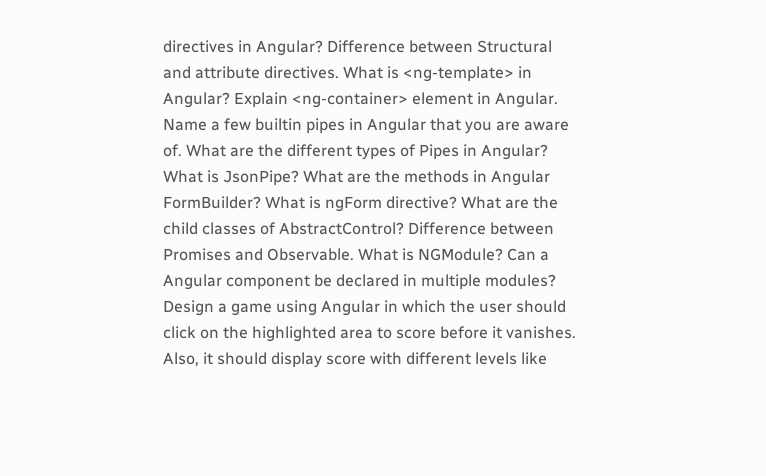directives in Angular? Difference between Structural and attribute directives. What is <ng-template> in Angular? Explain <ng-container> element in Angular. Name a few builtin pipes in Angular that you are aware of. What are the different types of Pipes in Angular? What is JsonPipe? What are the methods in Angular FormBuilder? What is ngForm directive? What are the child classes of AbstractControl? Difference between Promises and Observable. What is NGModule? Can a Angular component be declared in multiple modules? Design a game using Angular in which the user should click on the highlighted area to score before it vanishes. Also, it should display score with different levels like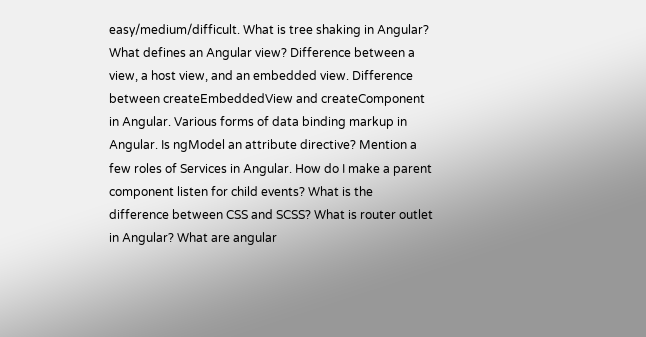easy/medium/difficult. What is tree shaking in Angular? What defines an Angular view? Difference between a view, a host view, and an embedded view. Difference between createEmbeddedView and createComponent in Angular. Various forms of data binding markup in Angular. Is ngModel an attribute directive? Mention a few roles of Services in Angular. How do I make a parent component listen for child events? What is the difference between CSS and SCSS? What is router outlet in Angular? What are angular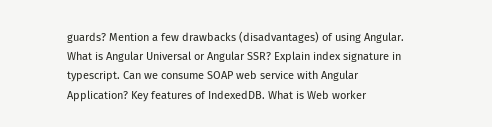guards? Mention a few drawbacks (disadvantages) of using Angular. What is Angular Universal or Angular SSR? Explain index signature in typescript. Can we consume SOAP web service with Angular Application? Key features of IndexedDB. What is Web worker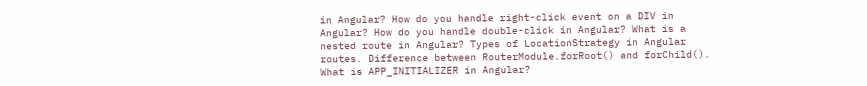in Angular? How do you handle right-click event on a DIV in Angular? How do you handle double-click in Angular? What is a nested route in Angular? Types of LocationStrategy in Angular routes. Difference between RouterModule.forRoot() and forChild(). What is APP_INITIALIZER in Angular?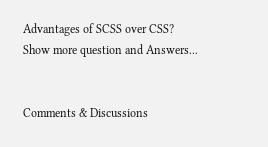Advantages of SCSS over CSS?
Show more question and Answers...


Comments & Discussions